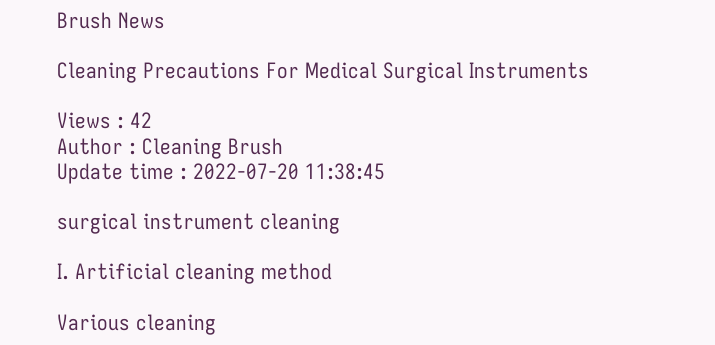Brush News

Cleaning Precautions For Medical Surgical Instruments

Views : 42
Author : Cleaning Brush
Update time : 2022-07-20 11:38:45

surgical instrument cleaning

Ⅰ. Artificial cleaning method

Various cleaning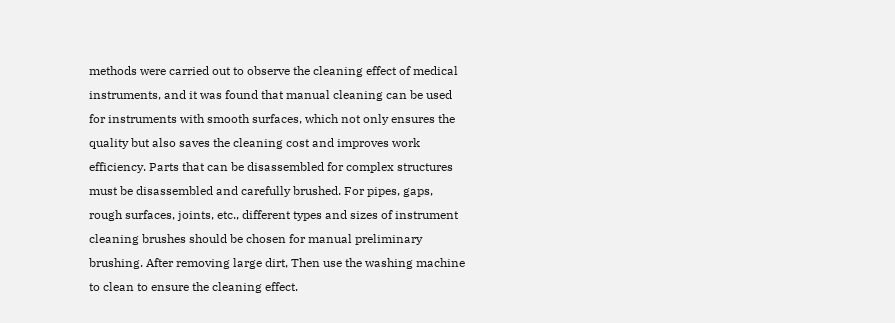methods were carried out to observe the cleaning effect of medical instruments, and it was found that manual cleaning can be used for instruments with smooth surfaces, which not only ensures the quality but also saves the cleaning cost and improves work efficiency. Parts that can be disassembled for complex structures must be disassembled and carefully brushed. For pipes, gaps, rough surfaces, joints, etc., different types and sizes of instrument cleaning brushes should be chosen for manual preliminary brushing. After removing large dirt, Then use the washing machine to clean to ensure the cleaning effect.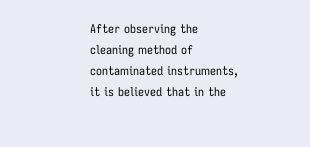After observing the cleaning method of contaminated instruments, it is believed that in the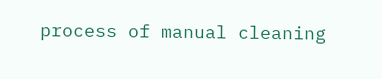process of manual cleaning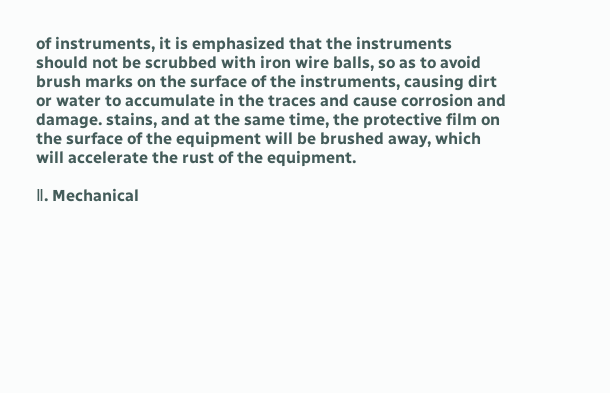of instruments, it is emphasized that the instruments should not be scrubbed with iron wire balls, so as to avoid brush marks on the surface of the instruments, causing dirt or water to accumulate in the traces and cause corrosion and damage. stains, and at the same time, the protective film on the surface of the equipment will be brushed away, which will accelerate the rust of the equipment.

Ⅱ. Mechanical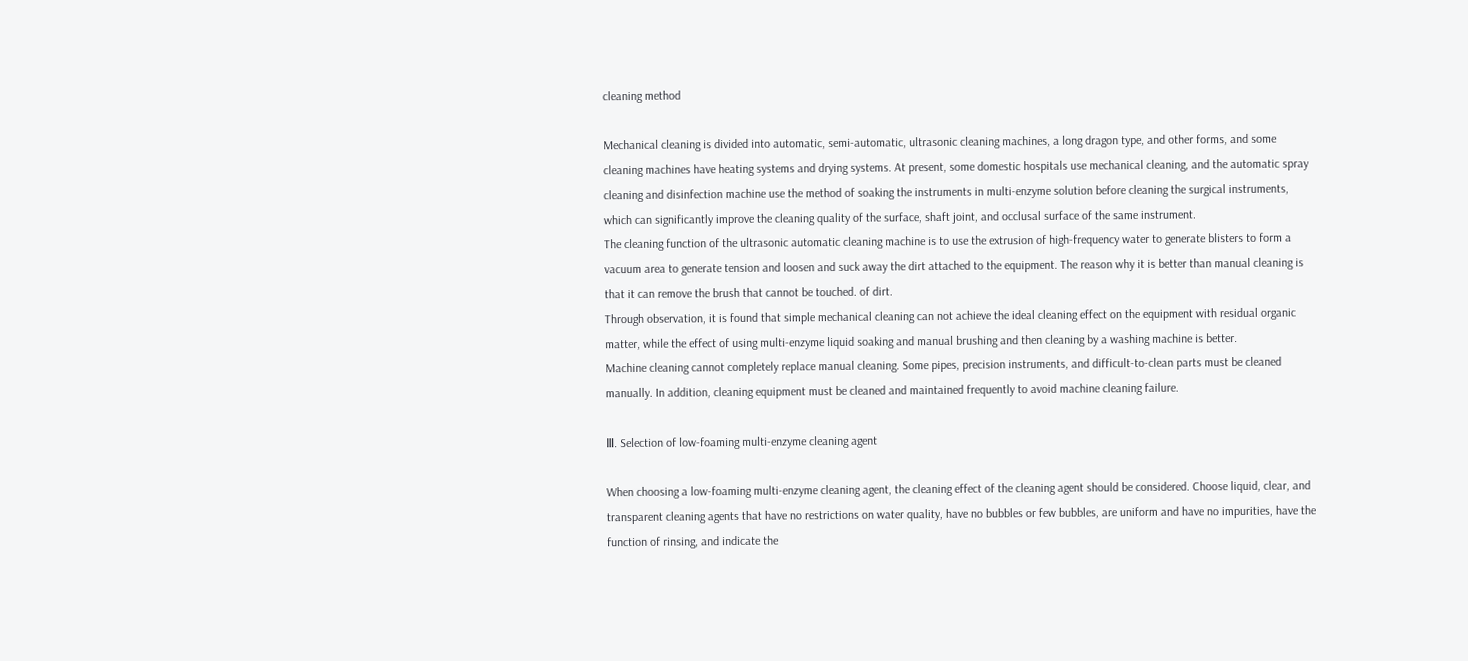cleaning method

Mechanical cleaning is divided into automatic, semi-automatic, ultrasonic cleaning machines, a long dragon type, and other forms, and some cleaning machines have heating systems and drying systems. At present, some domestic hospitals use mechanical cleaning, and the automatic spray cleaning and disinfection machine use the method of soaking the instruments in multi-enzyme solution before cleaning the surgical instruments, which can significantly improve the cleaning quality of the surface, shaft joint, and occlusal surface of the same instrument.
The cleaning function of the ultrasonic automatic cleaning machine is to use the extrusion of high-frequency water to generate blisters to form a vacuum area to generate tension and loosen and suck away the dirt attached to the equipment. The reason why it is better than manual cleaning is that it can remove the brush that cannot be touched. of dirt.
Through observation, it is found that simple mechanical cleaning can not achieve the ideal cleaning effect on the equipment with residual organic matter, while the effect of using multi-enzyme liquid soaking and manual brushing and then cleaning by a washing machine is better.
Machine cleaning cannot completely replace manual cleaning. Some pipes, precision instruments, and difficult-to-clean parts must be cleaned manually. In addition, cleaning equipment must be cleaned and maintained frequently to avoid machine cleaning failure.

Ⅲ. Selection of low-foaming multi-enzyme cleaning agent

When choosing a low-foaming multi-enzyme cleaning agent, the cleaning effect of the cleaning agent should be considered. Choose liquid, clear, and transparent cleaning agents that have no restrictions on water quality, have no bubbles or few bubbles, are uniform and have no impurities, have the function of rinsing, and indicate the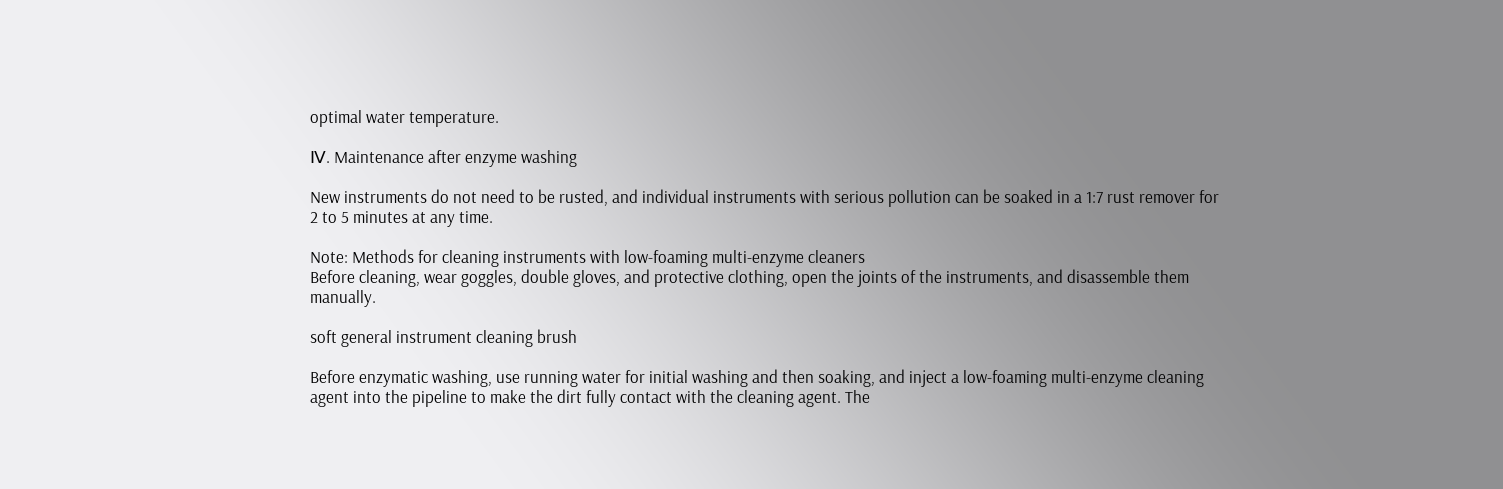optimal water temperature.

Ⅳ. Maintenance after enzyme washing

New instruments do not need to be rusted, and individual instruments with serious pollution can be soaked in a 1:7 rust remover for 2 to 5 minutes at any time.

Note: Methods for cleaning instruments with low-foaming multi-enzyme cleaners
Before cleaning, wear goggles, double gloves, and protective clothing, open the joints of the instruments, and disassemble them manually.

soft general instrument cleaning brush

Before enzymatic washing, use running water for initial washing and then soaking, and inject a low-foaming multi-enzyme cleaning agent into the pipeline to make the dirt fully contact with the cleaning agent. The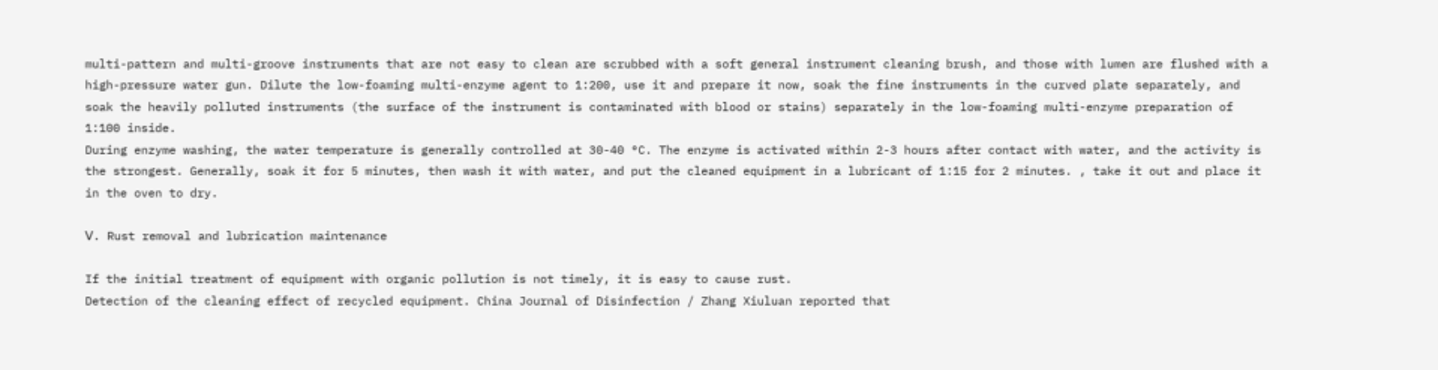multi-pattern and multi-groove instruments that are not easy to clean are scrubbed with a soft general instrument cleaning brush, and those with lumen are flushed with a high-pressure water gun. Dilute the low-foaming multi-enzyme agent to 1:200, use it and prepare it now, soak the fine instruments in the curved plate separately, and soak the heavily polluted instruments (the surface of the instrument is contaminated with blood or stains) separately in the low-foaming multi-enzyme preparation of 1:100 inside.
During enzyme washing, the water temperature is generally controlled at 30-40 °C. The enzyme is activated within 2-3 hours after contact with water, and the activity is the strongest. Generally, soak it for 5 minutes, then wash it with water, and put the cleaned equipment in a lubricant of 1:15 for 2 minutes. , take it out and place it in the oven to dry.

Ⅴ. Rust removal and lubrication maintenance

If the initial treatment of equipment with organic pollution is not timely, it is easy to cause rust.
Detection of the cleaning effect of recycled equipment. China Journal of Disinfection / Zhang Xiuluan reported that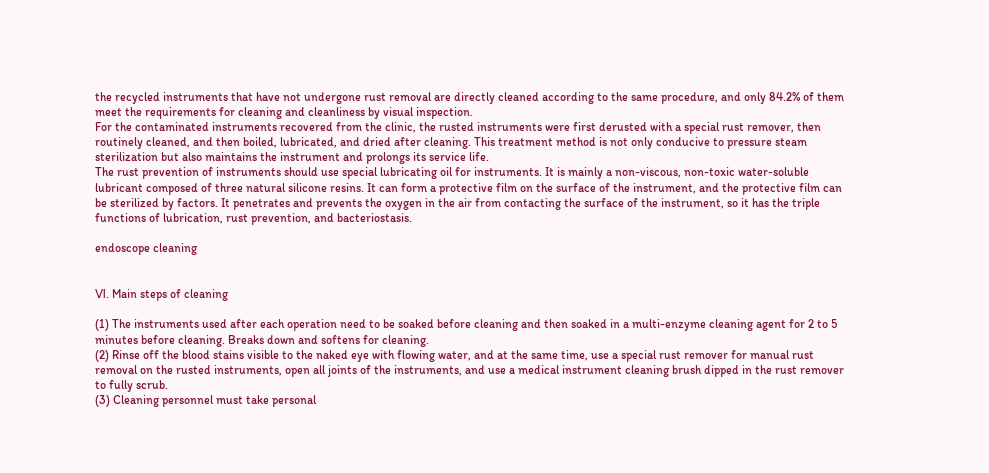the recycled instruments that have not undergone rust removal are directly cleaned according to the same procedure, and only 84.2% of them meet the requirements for cleaning and cleanliness by visual inspection.
For the contaminated instruments recovered from the clinic, the rusted instruments were first derusted with a special rust remover, then routinely cleaned, and then boiled, lubricated, and dried after cleaning. This treatment method is not only conducive to pressure steam sterilization but also maintains the instrument and prolongs its service life.
The rust prevention of instruments should use special lubricating oil for instruments. It is mainly a non-viscous, non-toxic water-soluble lubricant composed of three natural silicone resins. It can form a protective film on the surface of the instrument, and the protective film can be sterilized by factors. It penetrates and prevents the oxygen in the air from contacting the surface of the instrument, so it has the triple functions of lubrication, rust prevention, and bacteriostasis.

endoscope cleaning


Ⅵ. Main steps of cleaning

(1) The instruments used after each operation need to be soaked before cleaning and then soaked in a multi-enzyme cleaning agent for 2 to 5 minutes before cleaning. Breaks down and softens for cleaning.
(2) Rinse off the blood stains visible to the naked eye with flowing water, and at the same time, use a special rust remover for manual rust removal on the rusted instruments, open all joints of the instruments, and use a medical instrument cleaning brush dipped in the rust remover to fully scrub.
(3) Cleaning personnel must take personal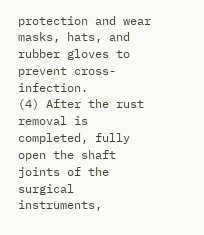protection and wear masks, hats, and rubber gloves to prevent cross-infection.
(4) After the rust removal is completed, fully open the shaft joints of the surgical instruments,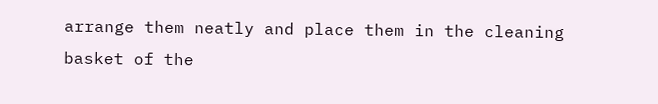arrange them neatly and place them in the cleaning basket of the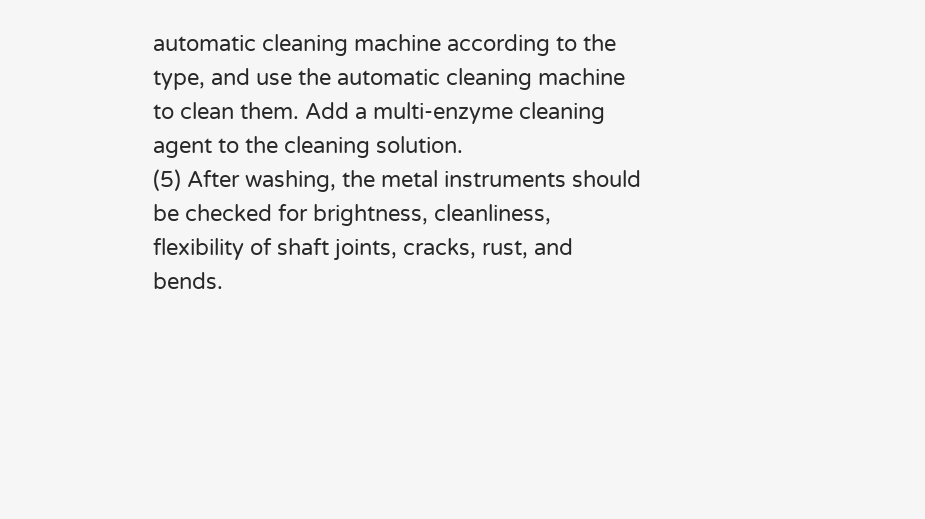automatic cleaning machine according to the type, and use the automatic cleaning machine to clean them. Add a multi-enzyme cleaning agent to the cleaning solution.
(5) After washing, the metal instruments should be checked for brightness, cleanliness, flexibility of shaft joints, cracks, rust, and bends.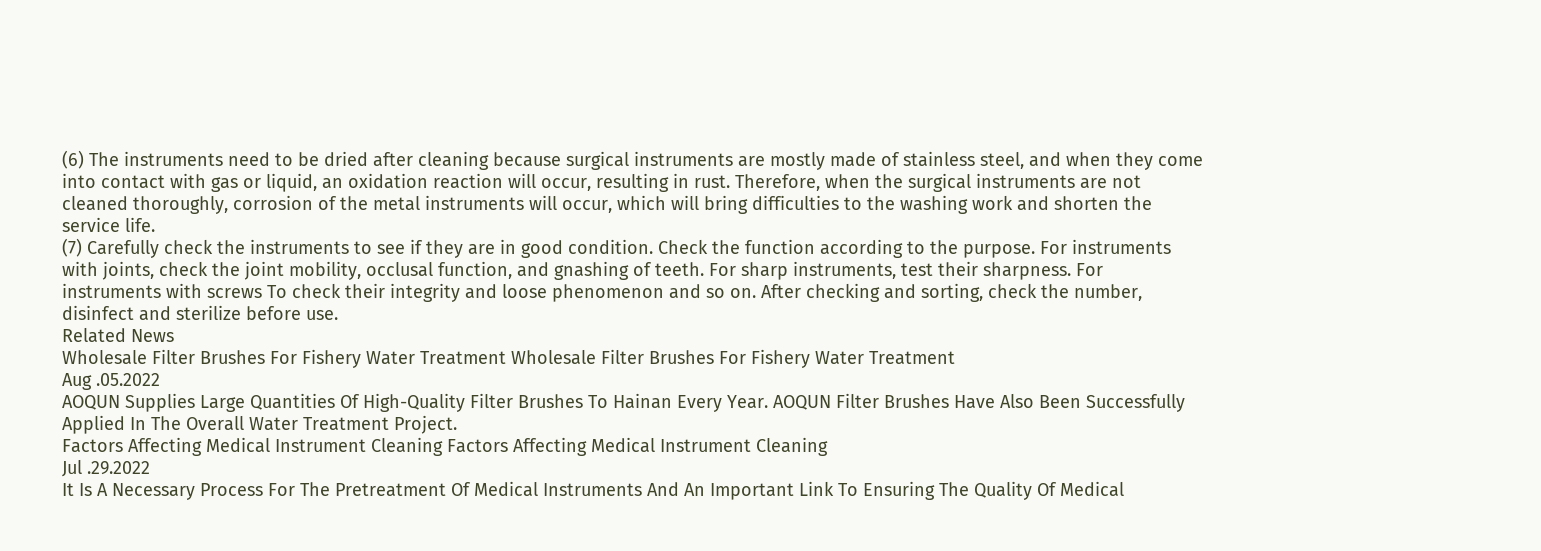(6) The instruments need to be dried after cleaning because surgical instruments are mostly made of stainless steel, and when they come into contact with gas or liquid, an oxidation reaction will occur, resulting in rust. Therefore, when the surgical instruments are not cleaned thoroughly, corrosion of the metal instruments will occur, which will bring difficulties to the washing work and shorten the service life.
(7) Carefully check the instruments to see if they are in good condition. Check the function according to the purpose. For instruments with joints, check the joint mobility, occlusal function, and gnashing of teeth. For sharp instruments, test their sharpness. For instruments with screws To check their integrity and loose phenomenon and so on. After checking and sorting, check the number, disinfect and sterilize before use.
Related News
Wholesale Filter Brushes For Fishery Water Treatment Wholesale Filter Brushes For Fishery Water Treatment
Aug .05.2022
AOQUN Supplies Large Quantities Of High-Quality Filter Brushes To Hainan Every Year. AOQUN Filter Brushes Have Also Been Successfully Applied In The Overall Water Treatment Project.
Factors Affecting Medical Instrument Cleaning Factors Affecting Medical Instrument Cleaning
Jul .29.2022
It Is A Necessary Process For The Pretreatment Of Medical Instruments And An Important Link To Ensuring The Quality Of Medical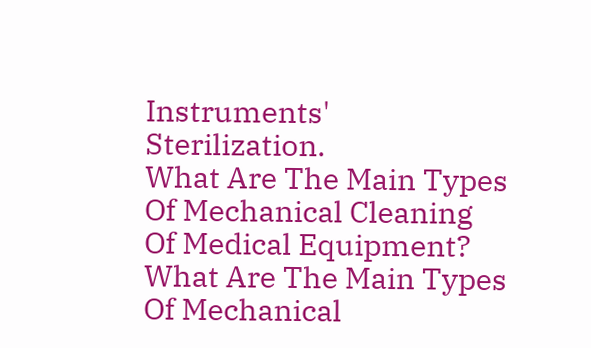Instruments' Sterilization.
What Are The Main Types Of Mechanical Cleaning Of Medical Equipment? What Are The Main Types Of Mechanical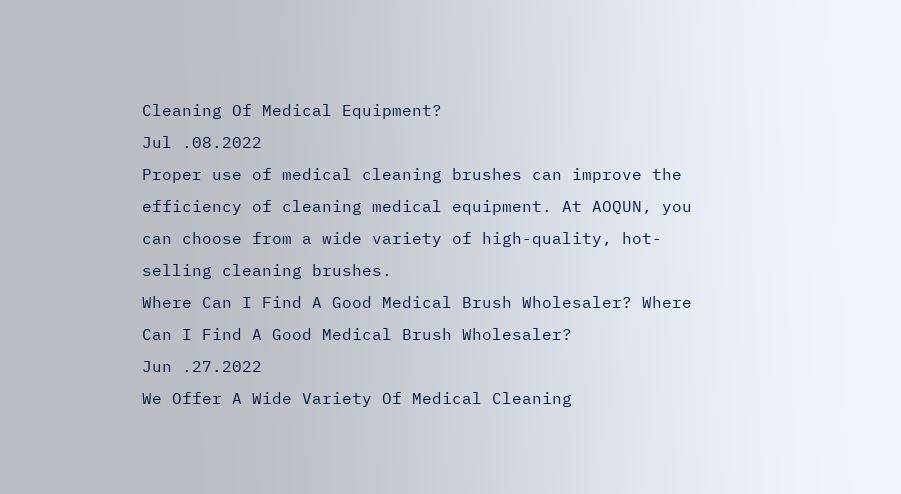Cleaning Of Medical Equipment?
Jul .08.2022
Proper use of medical cleaning brushes can improve the efficiency of cleaning medical equipment. At AOQUN, you can choose from a wide variety of high-quality, hot-selling cleaning brushes.
Where Can I Find A Good Medical Brush Wholesaler? Where Can I Find A Good Medical Brush Wholesaler?
Jun .27.2022
We Offer A Wide Variety Of Medical Cleaning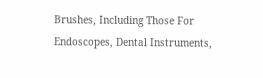Brushes, Including Those For Endoscopes, Dental Instruments,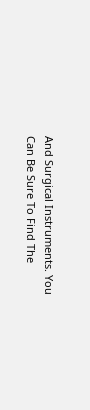And Surgical Instruments. You Can Be Sure To Find The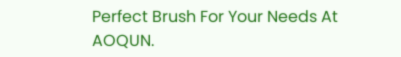Perfect Brush For Your Needs At AOQUN.